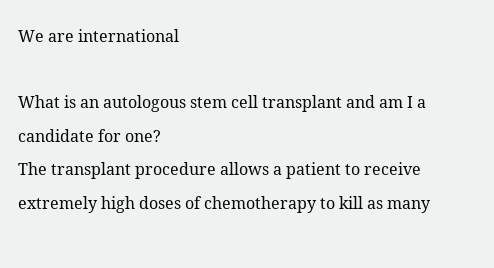We are international

What is an autologous stem cell transplant and am I a candidate for one?
The transplant procedure allows a patient to receive extremely high doses of chemotherapy to kill as many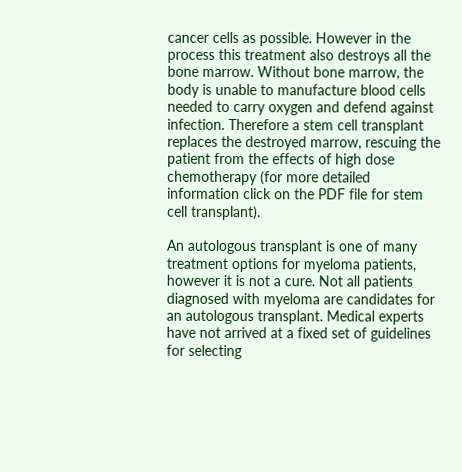cancer cells as possible. However in the process this treatment also destroys all the bone marrow. Without bone marrow, the body is unable to manufacture blood cells needed to carry oxygen and defend against infection. Therefore a stem cell transplant replaces the destroyed marrow, rescuing the patient from the effects of high dose chemotherapy (for more detailed information click on the PDF file for stem cell transplant).

An autologous transplant is one of many treatment options for myeloma patients, however it is not a cure. Not all patients diagnosed with myeloma are candidates for an autologous transplant. Medical experts have not arrived at a fixed set of guidelines for selecting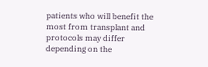patients who will benefit the most from transplant and protocols may differ depending on the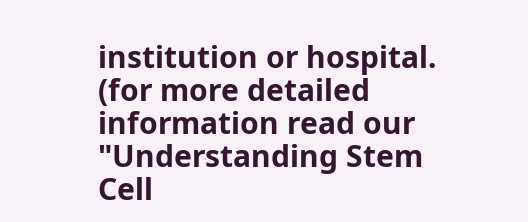institution or hospital. (for more detailed information read our "Understanding Stem Cell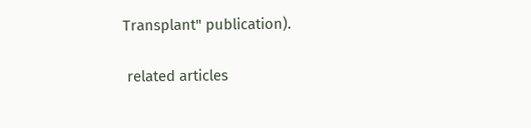Transplant" publication).

 related articles